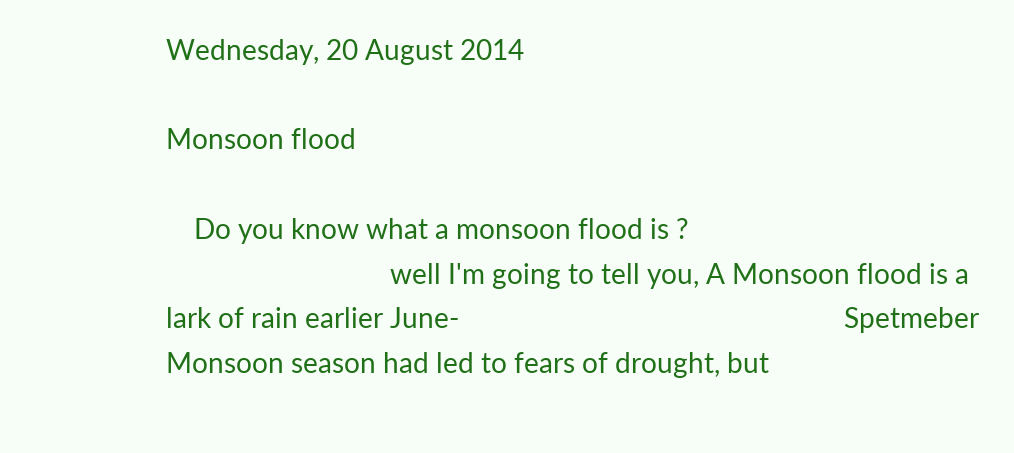Wednesday, 20 August 2014

Monsoon flood

    Do you know what a monsoon flood is ?
                                well I'm going to tell you, A Monsoon flood is a lark of rain earlier June-                                                       Spetmeber Monsoon season had led to fears of drought, but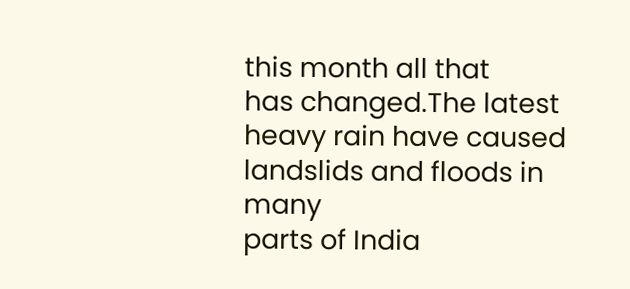this month all that                                             has changed.The latest heavy rain have caused landslids and floods in many                                                   parts of India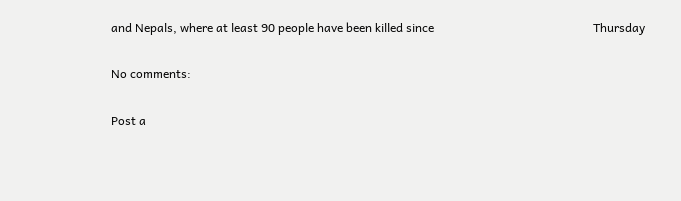and Nepals, where at least 90 people have been killed since                                                     Thursday

No comments:

Post a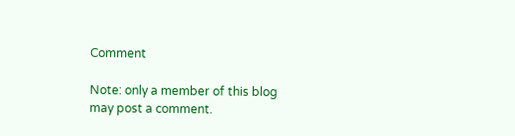Comment

Note: only a member of this blog may post a comment.